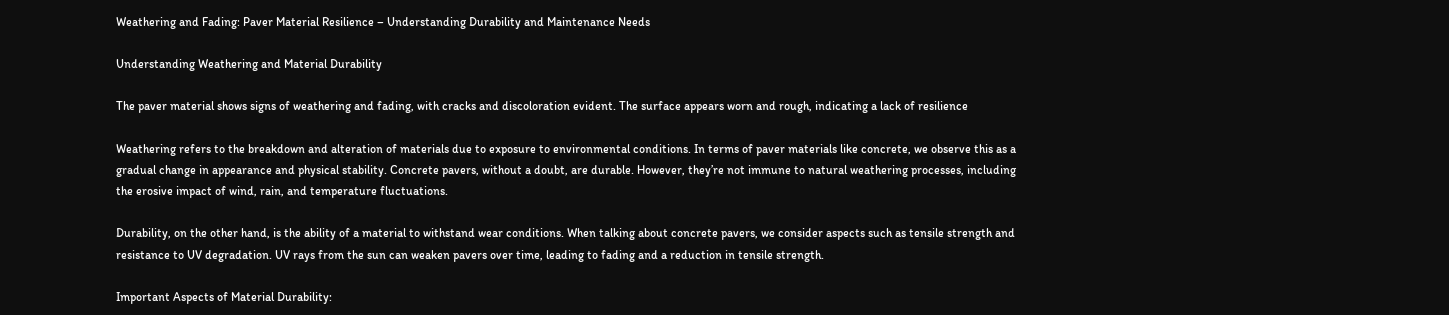Weathering and Fading: Paver Material Resilience – Understanding Durability and Maintenance Needs

Understanding Weathering and Material Durability

The paver material shows signs of weathering and fading, with cracks and discoloration evident. The surface appears worn and rough, indicating a lack of resilience

Weathering refers to the breakdown and alteration of materials due to exposure to environmental conditions. In terms of paver materials like concrete, we observe this as a gradual change in appearance and physical stability. Concrete pavers, without a doubt, are durable. However, they’re not immune to natural weathering processes, including the erosive impact of wind, rain, and temperature fluctuations.

Durability, on the other hand, is the ability of a material to withstand wear conditions. When talking about concrete pavers, we consider aspects such as tensile strength and resistance to UV degradation. UV rays from the sun can weaken pavers over time, leading to fading and a reduction in tensile strength.

Important Aspects of Material Durability: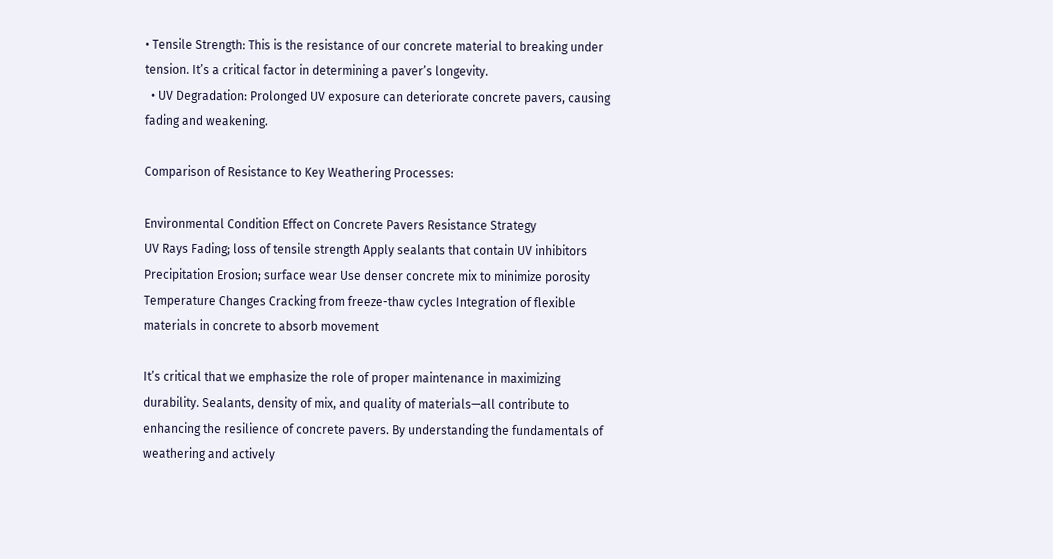• Tensile Strength: This is the resistance of our concrete material to breaking under tension. It’s a critical factor in determining a paver’s longevity.
  • UV Degradation: Prolonged UV exposure can deteriorate concrete pavers, causing fading and weakening.

Comparison of Resistance to Key Weathering Processes:

Environmental Condition Effect on Concrete Pavers Resistance Strategy
UV Rays Fading; loss of tensile strength Apply sealants that contain UV inhibitors
Precipitation Erosion; surface wear Use denser concrete mix to minimize porosity
Temperature Changes Cracking from freeze-thaw cycles Integration of flexible materials in concrete to absorb movement

It’s critical that we emphasize the role of proper maintenance in maximizing durability. Sealants, density of mix, and quality of materials—all contribute to enhancing the resilience of concrete pavers. By understanding the fundamentals of weathering and actively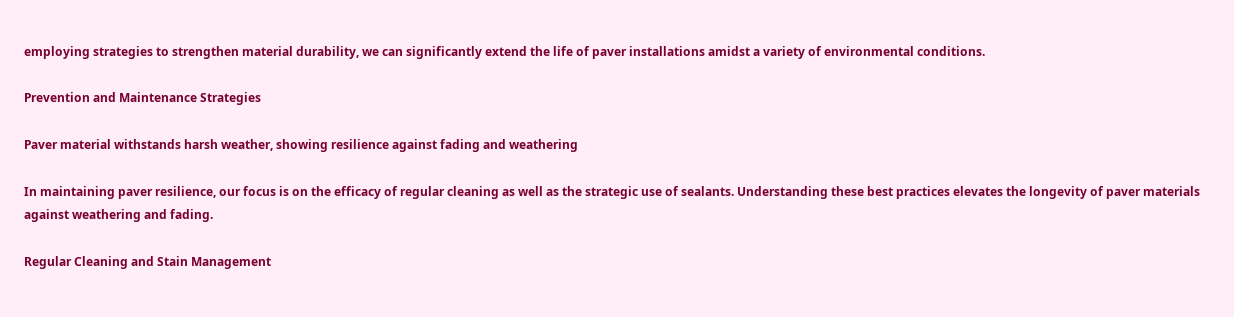employing strategies to strengthen material durability, we can significantly extend the life of paver installations amidst a variety of environmental conditions.

Prevention and Maintenance Strategies

Paver material withstands harsh weather, showing resilience against fading and weathering

In maintaining paver resilience, our focus is on the efficacy of regular cleaning as well as the strategic use of sealants. Understanding these best practices elevates the longevity of paver materials against weathering and fading.

Regular Cleaning and Stain Management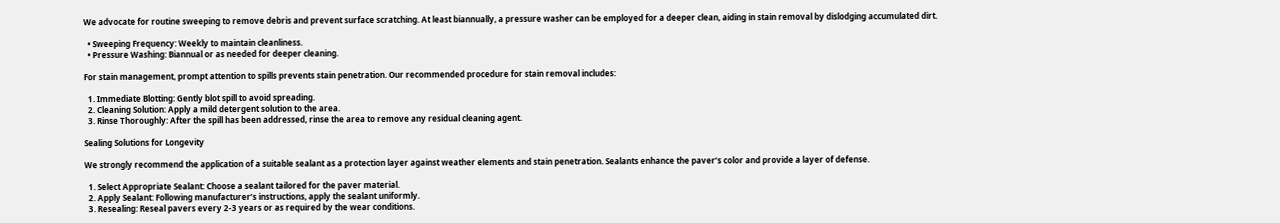We advocate for routine sweeping to remove debris and prevent surface scratching. At least biannually, a pressure washer can be employed for a deeper clean, aiding in stain removal by dislodging accumulated dirt.

  • Sweeping Frequency: Weekly to maintain cleanliness.
  • Pressure Washing: Biannual or as needed for deeper cleaning.

For stain management, prompt attention to spills prevents stain penetration. Our recommended procedure for stain removal includes:

  1. Immediate Blotting: Gently blot spill to avoid spreading.
  2. Cleaning Solution: Apply a mild detergent solution to the area.
  3. Rinse Thoroughly: After the spill has been addressed, rinse the area to remove any residual cleaning agent.

Sealing Solutions for Longevity

We strongly recommend the application of a suitable sealant as a protection layer against weather elements and stain penetration. Sealants enhance the paver’s color and provide a layer of defense.

  1. Select Appropriate Sealant: Choose a sealant tailored for the paver material.
  2. Apply Sealant: Following manufacturer’s instructions, apply the sealant uniformly.
  3. Resealing: Reseal pavers every 2-3 years or as required by the wear conditions.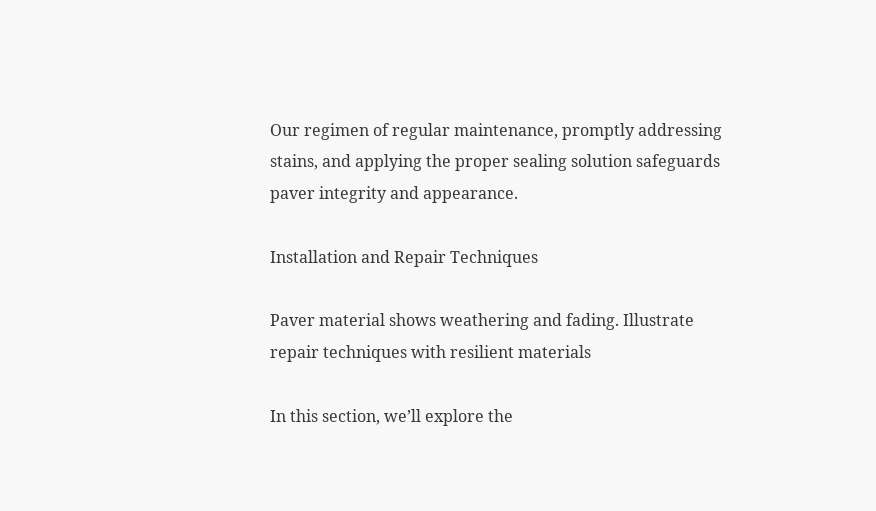Our regimen of regular maintenance, promptly addressing stains, and applying the proper sealing solution safeguards paver integrity and appearance.

Installation and Repair Techniques

Paver material shows weathering and fading. Illustrate repair techniques with resilient materials

In this section, we’ll explore the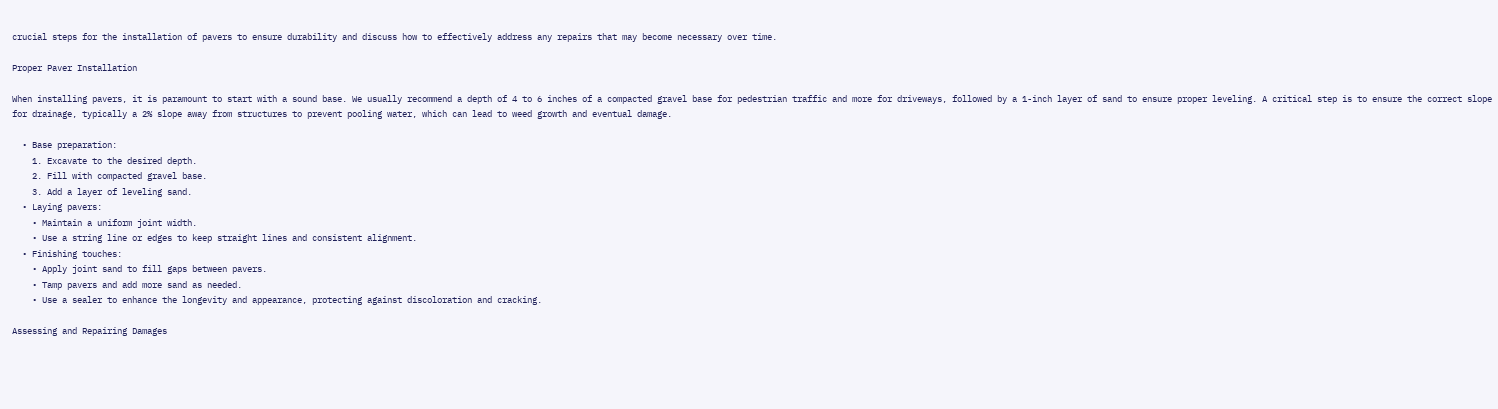crucial steps for the installation of pavers to ensure durability and discuss how to effectively address any repairs that may become necessary over time.

Proper Paver Installation

When installing pavers, it is paramount to start with a sound base. We usually recommend a depth of 4 to 6 inches of a compacted gravel base for pedestrian traffic and more for driveways, followed by a 1-inch layer of sand to ensure proper leveling. A critical step is to ensure the correct slope for drainage, typically a 2% slope away from structures to prevent pooling water, which can lead to weed growth and eventual damage.

  • Base preparation:
    1. Excavate to the desired depth.
    2. Fill with compacted gravel base.
    3. Add a layer of leveling sand.
  • Laying pavers:
    • Maintain a uniform joint width.
    • Use a string line or edges to keep straight lines and consistent alignment.
  • Finishing touches:
    • Apply joint sand to fill gaps between pavers.
    • Tamp pavers and add more sand as needed.
    • Use a sealer to enhance the longevity and appearance, protecting against discoloration and cracking.

Assessing and Repairing Damages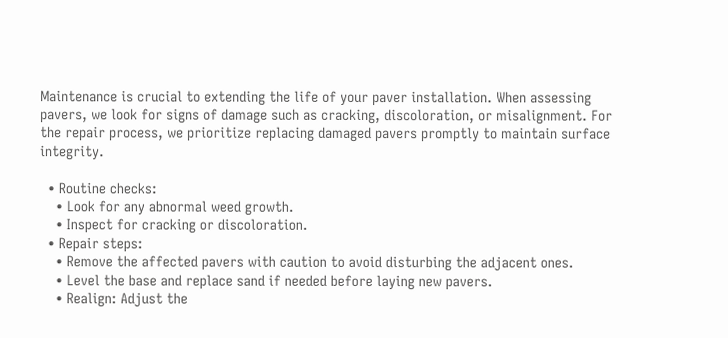Maintenance is crucial to extending the life of your paver installation. When assessing pavers, we look for signs of damage such as cracking, discoloration, or misalignment. For the repair process, we prioritize replacing damaged pavers promptly to maintain surface integrity.

  • Routine checks:
    • Look for any abnormal weed growth.
    • Inspect for cracking or discoloration.
  • Repair steps:
    • Remove the affected pavers with caution to avoid disturbing the adjacent ones.
    • Level the base and replace sand if needed before laying new pavers.
    • Realign: Adjust the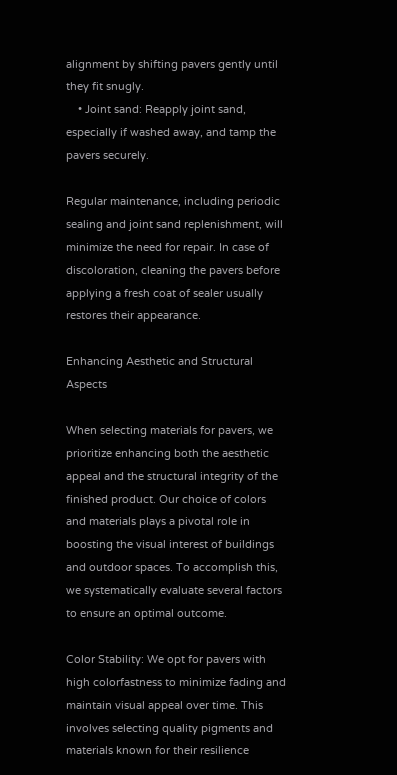alignment by shifting pavers gently until they fit snugly.
    • Joint sand: Reapply joint sand, especially if washed away, and tamp the pavers securely.

Regular maintenance, including periodic sealing and joint sand replenishment, will minimize the need for repair. In case of discoloration, cleaning the pavers before applying a fresh coat of sealer usually restores their appearance.

Enhancing Aesthetic and Structural Aspects

When selecting materials for pavers, we prioritize enhancing both the aesthetic appeal and the structural integrity of the finished product. Our choice of colors and materials plays a pivotal role in boosting the visual interest of buildings and outdoor spaces. To accomplish this, we systematically evaluate several factors to ensure an optimal outcome.

Color Stability: We opt for pavers with high colorfastness to minimize fading and maintain visual appeal over time. This involves selecting quality pigments and materials known for their resilience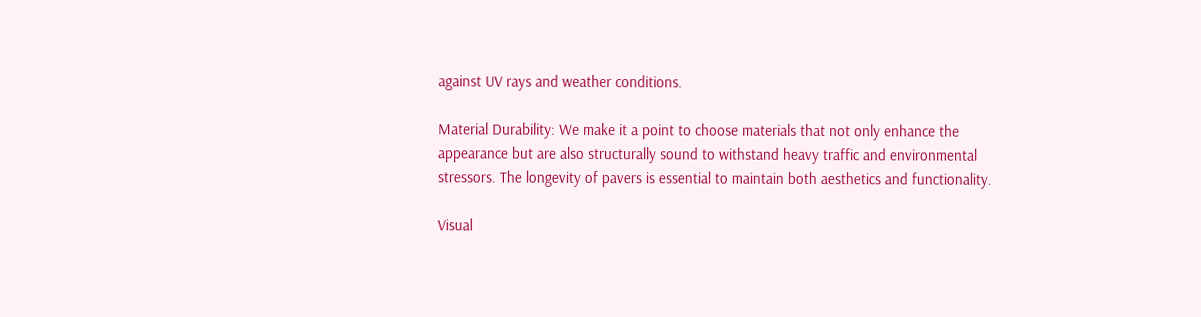against UV rays and weather conditions.

Material Durability: We make it a point to choose materials that not only enhance the appearance but are also structurally sound to withstand heavy traffic and environmental stressors. The longevity of pavers is essential to maintain both aesthetics and functionality.

Visual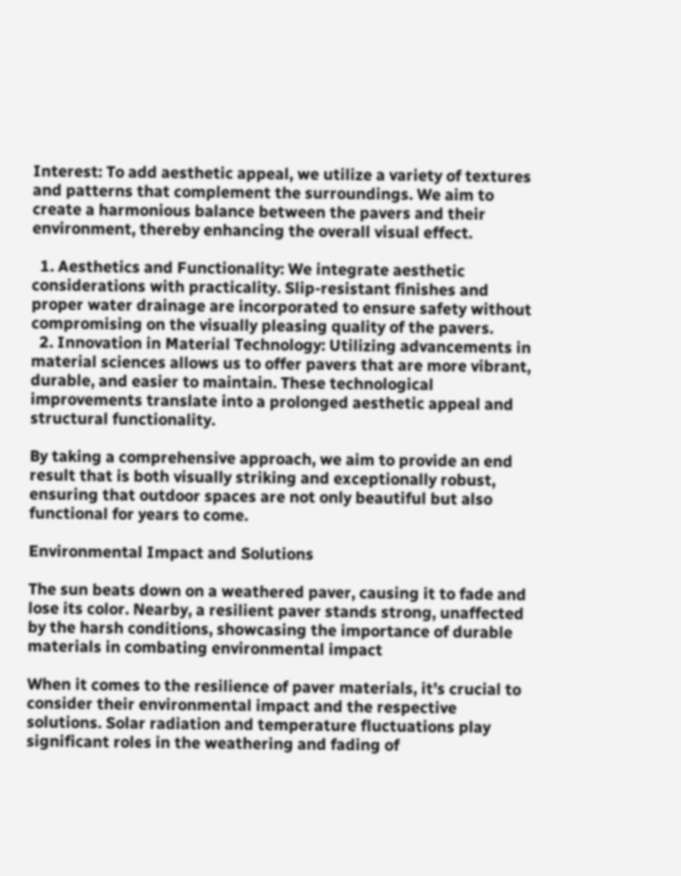Interest: To add aesthetic appeal, we utilize a variety of textures and patterns that complement the surroundings. We aim to create a harmonious balance between the pavers and their environment, thereby enhancing the overall visual effect.

  1. Aesthetics and Functionality: We integrate aesthetic considerations with practicality. Slip-resistant finishes and proper water drainage are incorporated to ensure safety without compromising on the visually pleasing quality of the pavers.
  2. Innovation in Material Technology: Utilizing advancements in material sciences allows us to offer pavers that are more vibrant, durable, and easier to maintain. These technological improvements translate into a prolonged aesthetic appeal and structural functionality.

By taking a comprehensive approach, we aim to provide an end result that is both visually striking and exceptionally robust, ensuring that outdoor spaces are not only beautiful but also functional for years to come.

Environmental Impact and Solutions

The sun beats down on a weathered paver, causing it to fade and lose its color. Nearby, a resilient paver stands strong, unaffected by the harsh conditions, showcasing the importance of durable materials in combating environmental impact

When it comes to the resilience of paver materials, it’s crucial to consider their environmental impact and the respective solutions. Solar radiation and temperature fluctuations play significant roles in the weathering and fading of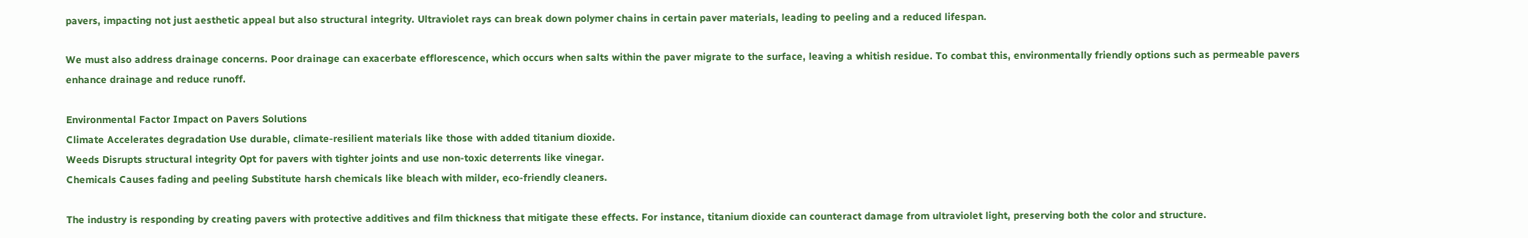pavers, impacting not just aesthetic appeal but also structural integrity. Ultraviolet rays can break down polymer chains in certain paver materials, leading to peeling and a reduced lifespan.

We must also address drainage concerns. Poor drainage can exacerbate efflorescence, which occurs when salts within the paver migrate to the surface, leaving a whitish residue. To combat this, environmentally friendly options such as permeable pavers enhance drainage and reduce runoff.

Environmental Factor Impact on Pavers Solutions
Climate Accelerates degradation Use durable, climate-resilient materials like those with added titanium dioxide.
Weeds Disrupts structural integrity Opt for pavers with tighter joints and use non-toxic deterrents like vinegar.
Chemicals Causes fading and peeling Substitute harsh chemicals like bleach with milder, eco-friendly cleaners.

The industry is responding by creating pavers with protective additives and film thickness that mitigate these effects. For instance, titanium dioxide can counteract damage from ultraviolet light, preserving both the color and structure.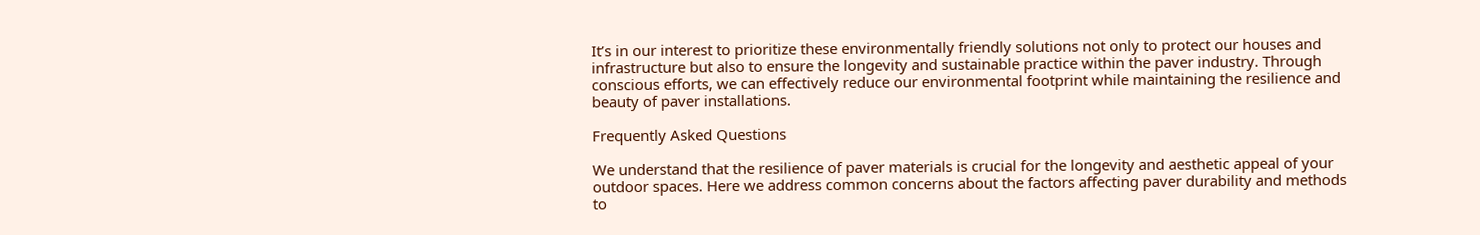It’s in our interest to prioritize these environmentally friendly solutions not only to protect our houses and infrastructure but also to ensure the longevity and sustainable practice within the paver industry. Through conscious efforts, we can effectively reduce our environmental footprint while maintaining the resilience and beauty of paver installations.

Frequently Asked Questions

We understand that the resilience of paver materials is crucial for the longevity and aesthetic appeal of your outdoor spaces. Here we address common concerns about the factors affecting paver durability and methods to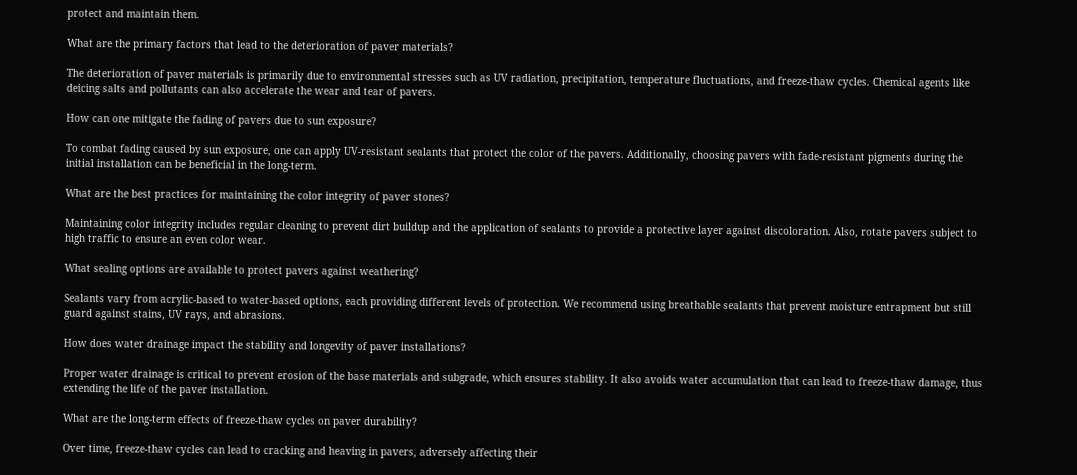protect and maintain them.

What are the primary factors that lead to the deterioration of paver materials?

The deterioration of paver materials is primarily due to environmental stresses such as UV radiation, precipitation, temperature fluctuations, and freeze-thaw cycles. Chemical agents like deicing salts and pollutants can also accelerate the wear and tear of pavers.

How can one mitigate the fading of pavers due to sun exposure?

To combat fading caused by sun exposure, one can apply UV-resistant sealants that protect the color of the pavers. Additionally, choosing pavers with fade-resistant pigments during the initial installation can be beneficial in the long-term.

What are the best practices for maintaining the color integrity of paver stones?

Maintaining color integrity includes regular cleaning to prevent dirt buildup and the application of sealants to provide a protective layer against discoloration. Also, rotate pavers subject to high traffic to ensure an even color wear.

What sealing options are available to protect pavers against weathering?

Sealants vary from acrylic-based to water-based options, each providing different levels of protection. We recommend using breathable sealants that prevent moisture entrapment but still guard against stains, UV rays, and abrasions.

How does water drainage impact the stability and longevity of paver installations?

Proper water drainage is critical to prevent erosion of the base materials and subgrade, which ensures stability. It also avoids water accumulation that can lead to freeze-thaw damage, thus extending the life of the paver installation.

What are the long-term effects of freeze-thaw cycles on paver durability?

Over time, freeze-thaw cycles can lead to cracking and heaving in pavers, adversely affecting their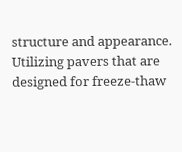structure and appearance. Utilizing pavers that are designed for freeze-thaw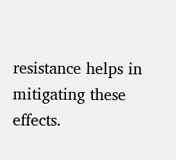resistance helps in mitigating these effects.